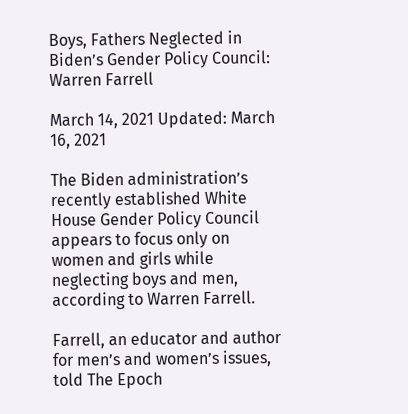Boys, Fathers Neglected in Biden’s Gender Policy Council: Warren Farrell

March 14, 2021 Updated: March 16, 2021

The Biden administration’s recently established White House Gender Policy Council appears to focus only on women and girls while neglecting boys and men, according to Warren Farrell.

Farrell, an educator and author for men’s and women’s issues, told The Epoch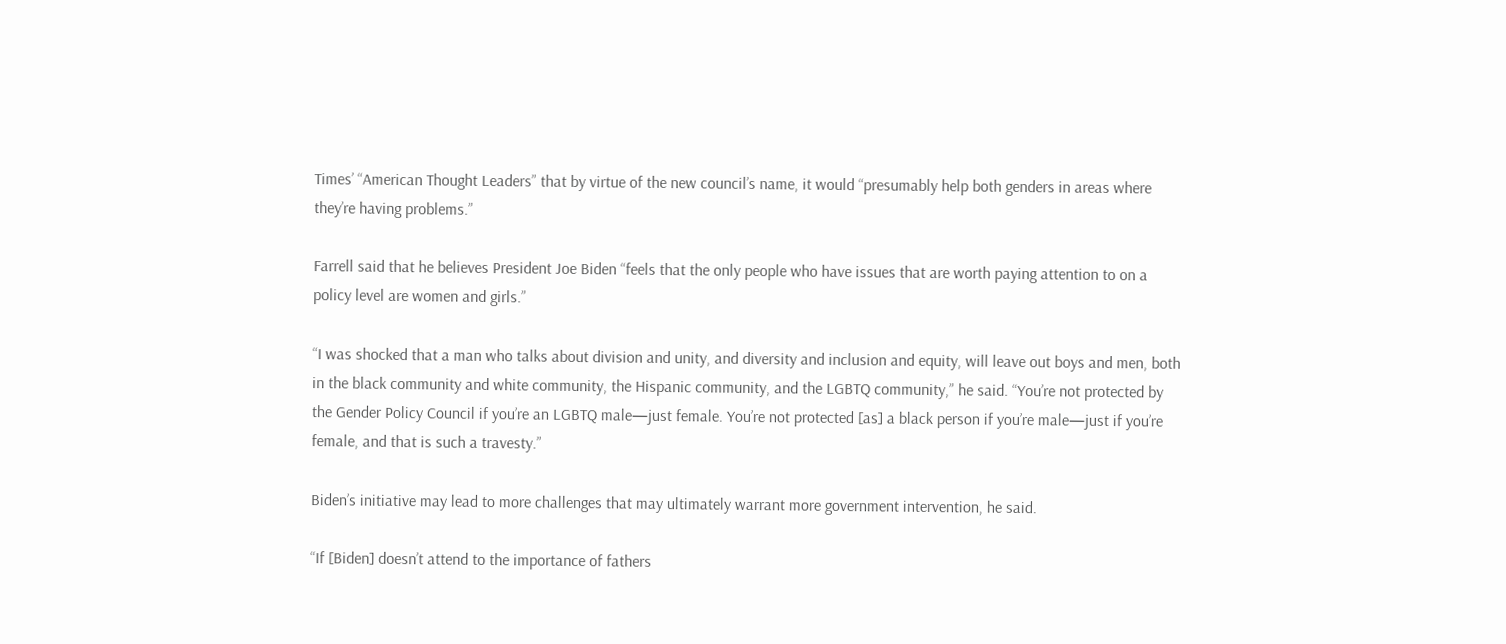Times’ “American Thought Leaders” that by virtue of the new council’s name, it would “presumably help both genders in areas where they’re having problems.”

Farrell said that he believes President Joe Biden “feels that the only people who have issues that are worth paying attention to on a policy level are women and girls.”

“I was shocked that a man who talks about division and unity, and diversity and inclusion and equity, will leave out boys and men, both in the black community and white community, the Hispanic community, and the LGBTQ community,” he said. “You’re not protected by the Gender Policy Council if you’re an LGBTQ male—just female. You’re not protected [as] a black person if you’re male—just if you’re female, and that is such a travesty.”

Biden’s initiative may lead to more challenges that may ultimately warrant more government intervention, he said.

“If [Biden] doesn’t attend to the importance of fathers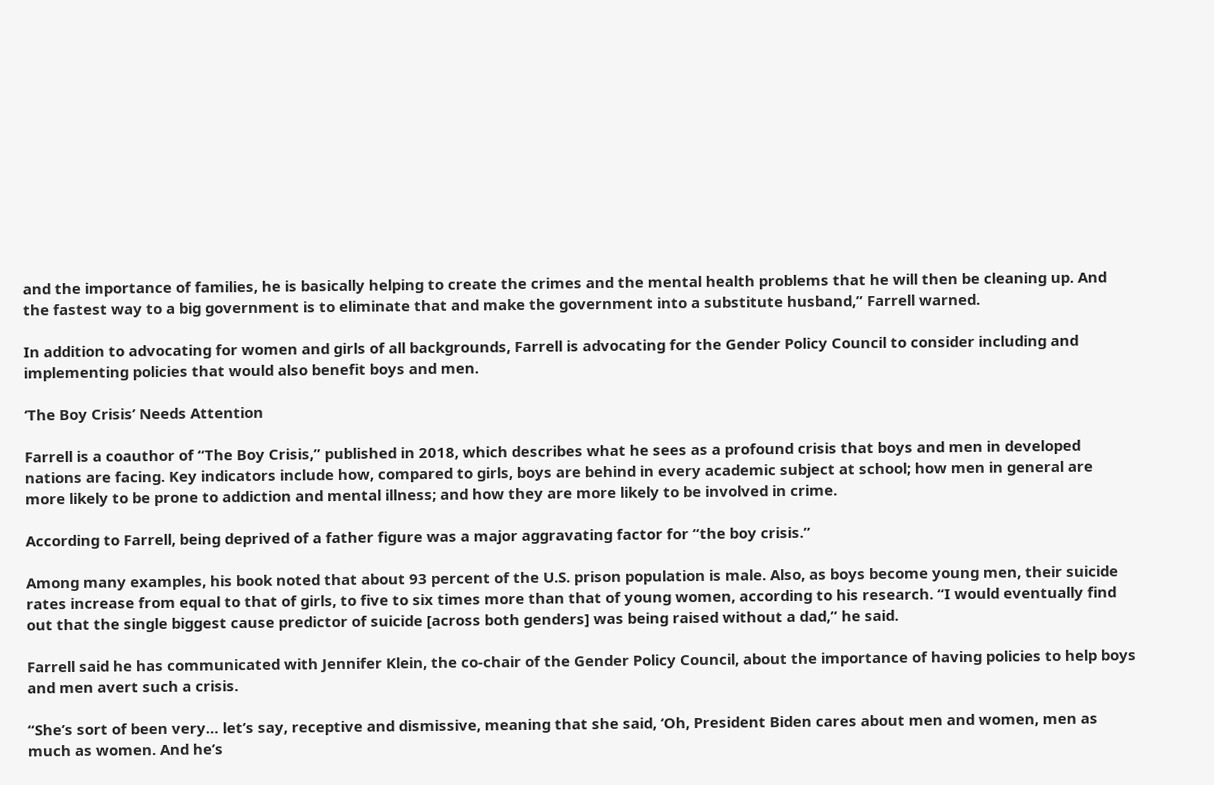and the importance of families, he is basically helping to create the crimes and the mental health problems that he will then be cleaning up. And the fastest way to a big government is to eliminate that and make the government into a substitute husband,” Farrell warned.

In addition to advocating for women and girls of all backgrounds, Farrell is advocating for the Gender Policy Council to consider including and implementing policies that would also benefit boys and men.

‘The Boy Crisis’ Needs Attention

Farrell is a coauthor of “The Boy Crisis,” published in 2018, which describes what he sees as a profound crisis that boys and men in developed nations are facing. Key indicators include how, compared to girls, boys are behind in every academic subject at school; how men in general are more likely to be prone to addiction and mental illness; and how they are more likely to be involved in crime.

According to Farrell, being deprived of a father figure was a major aggravating factor for “the boy crisis.”

Among many examples, his book noted that about 93 percent of the U.S. prison population is male. Also, as boys become young men, their suicide rates increase from equal to that of girls, to five to six times more than that of young women, according to his research. “I would eventually find out that the single biggest cause predictor of suicide [across both genders] was being raised without a dad,” he said.

Farrell said he has communicated with Jennifer Klein, the co-chair of the Gender Policy Council, about the importance of having policies to help boys and men avert such a crisis.

“She’s sort of been very… let’s say, receptive and dismissive, meaning that she said, ‘Oh, President Biden cares about men and women, men as much as women. And he’s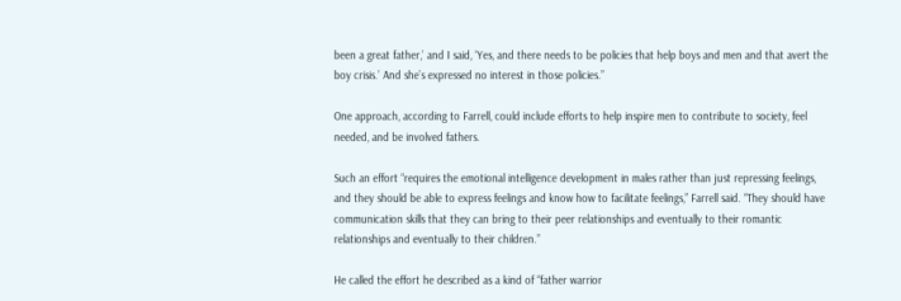been a great father,’ and I said, ‘Yes, and there needs to be policies that help boys and men and that avert the boy crisis.’ And she’s expressed no interest in those policies.”

One approach, according to Farrell, could include efforts to help inspire men to contribute to society, feel needed, and be involved fathers.

Such an effort “requires the emotional intelligence development in males rather than just repressing feelings, and they should be able to express feelings and know how to facilitate feelings,” Farrell said. “They should have communication skills that they can bring to their peer relationships and eventually to their romantic relationships and eventually to their children.”

He called the effort he described as a kind of “father warrior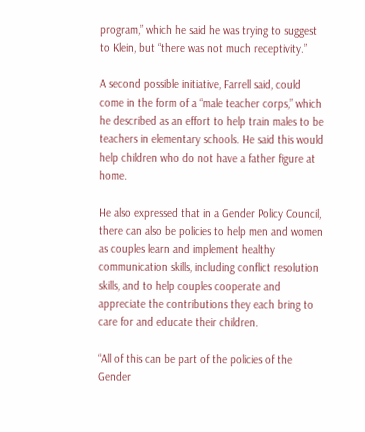program,” which he said he was trying to suggest to Klein, but “there was not much receptivity.”

A second possible initiative, Farrell said, could come in the form of a “male teacher corps,” which he described as an effort to help train males to be teachers in elementary schools. He said this would help children who do not have a father figure at home.

He also expressed that in a Gender Policy Council, there can also be policies to help men and women as couples learn and implement healthy communication skills, including conflict resolution skills, and to help couples cooperate and appreciate the contributions they each bring to care for and educate their children.

“All of this can be part of the policies of the Gender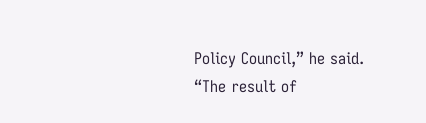Policy Council,” he said. “The result of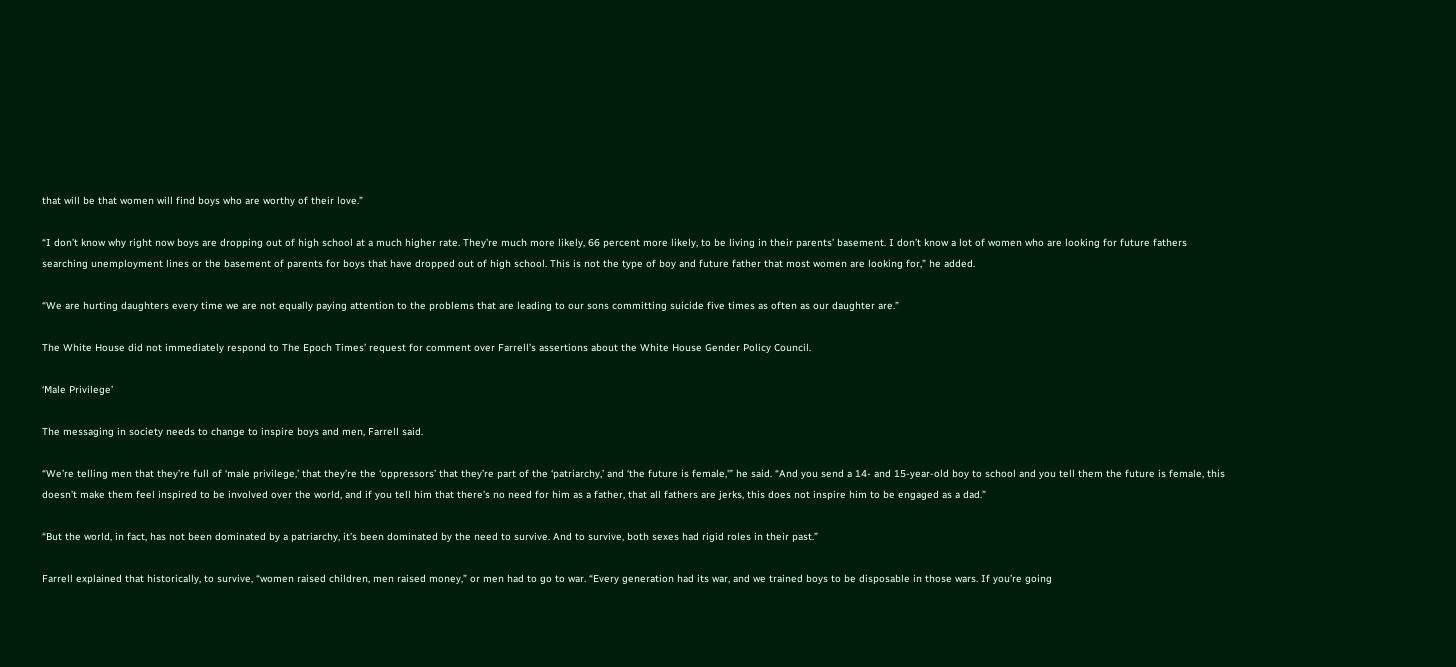that will be that women will find boys who are worthy of their love.”

“I don’t know why right now boys are dropping out of high school at a much higher rate. They’re much more likely, 66 percent more likely, to be living in their parents’ basement. I don’t know a lot of women who are looking for future fathers searching unemployment lines or the basement of parents for boys that have dropped out of high school. This is not the type of boy and future father that most women are looking for,” he added.

“We are hurting daughters every time we are not equally paying attention to the problems that are leading to our sons committing suicide five times as often as our daughter are.”

The White House did not immediately respond to The Epoch Times’ request for comment over Farrell’s assertions about the White House Gender Policy Council.

‘Male Privilege’

The messaging in society needs to change to inspire boys and men, Farrell said.

“We’re telling men that they’re full of ‘male privilege,’ that they’re the ‘oppressors’ that they’re part of the ‘patriarchy,’ and ‘the future is female,'” he said. “And you send a 14- and 15-year-old boy to school and you tell them the future is female, this doesn’t make them feel inspired to be involved over the world, and if you tell him that there’s no need for him as a father, that all fathers are jerks, this does not inspire him to be engaged as a dad.”

“But the world, in fact, has not been dominated by a patriarchy, it’s been dominated by the need to survive. And to survive, both sexes had rigid roles in their past.”

Farrell explained that historically, to survive, “women raised children, men raised money,” or men had to go to war. “Every generation had its war, and we trained boys to be disposable in those wars. If you’re going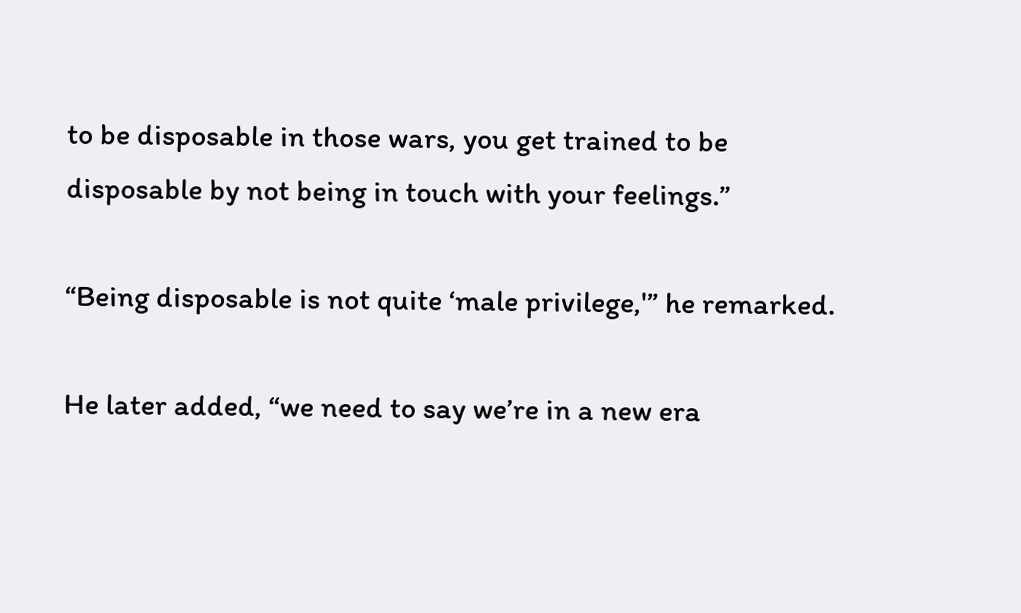to be disposable in those wars, you get trained to be disposable by not being in touch with your feelings.”

“Being disposable is not quite ‘male privilege,'” he remarked.

He later added, “we need to say we’re in a new era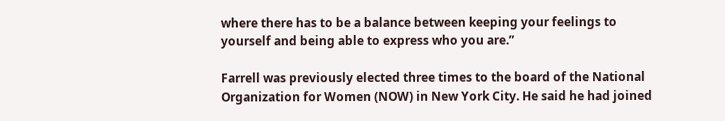where there has to be a balance between keeping your feelings to yourself and being able to express who you are.”

Farrell was previously elected three times to the board of the National Organization for Women (NOW) in New York City. He said he had joined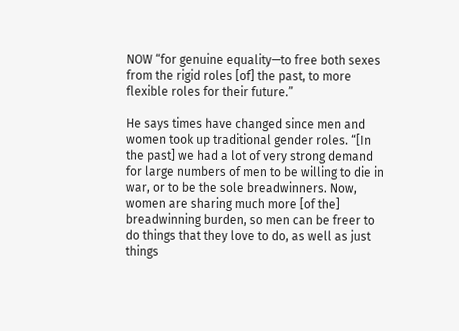NOW “for genuine equality—to free both sexes from the rigid roles [of] the past, to more flexible roles for their future.”

He says times have changed since men and women took up traditional gender roles. “[In the past] we had a lot of very strong demand for large numbers of men to be willing to die in war, or to be the sole breadwinners. Now, women are sharing much more [of the] breadwinning burden, so men can be freer to do things that they love to do, as well as just things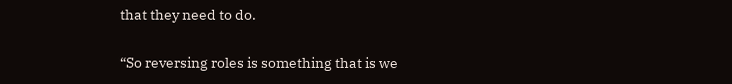that they need to do.

“So reversing roles is something that is we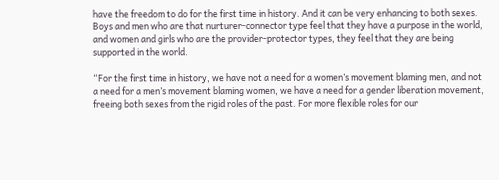have the freedom to do for the first time in history. And it can be very enhancing to both sexes. Boys and men who are that nurturer-connector type feel that they have a purpose in the world, and women and girls who are the provider-protector types, they feel that they are being supported in the world.

“For the first time in history, we have not a need for a women’s movement blaming men, and not a need for a men’s movement blaming women, we have a need for a gender liberation movement, freeing both sexes from the rigid roles of the past. For more flexible roles for our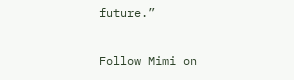future.”

Follow Mimi on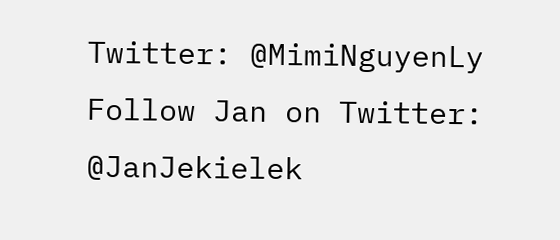Twitter: @MimiNguyenLy
Follow Jan on Twitter: @JanJekielek